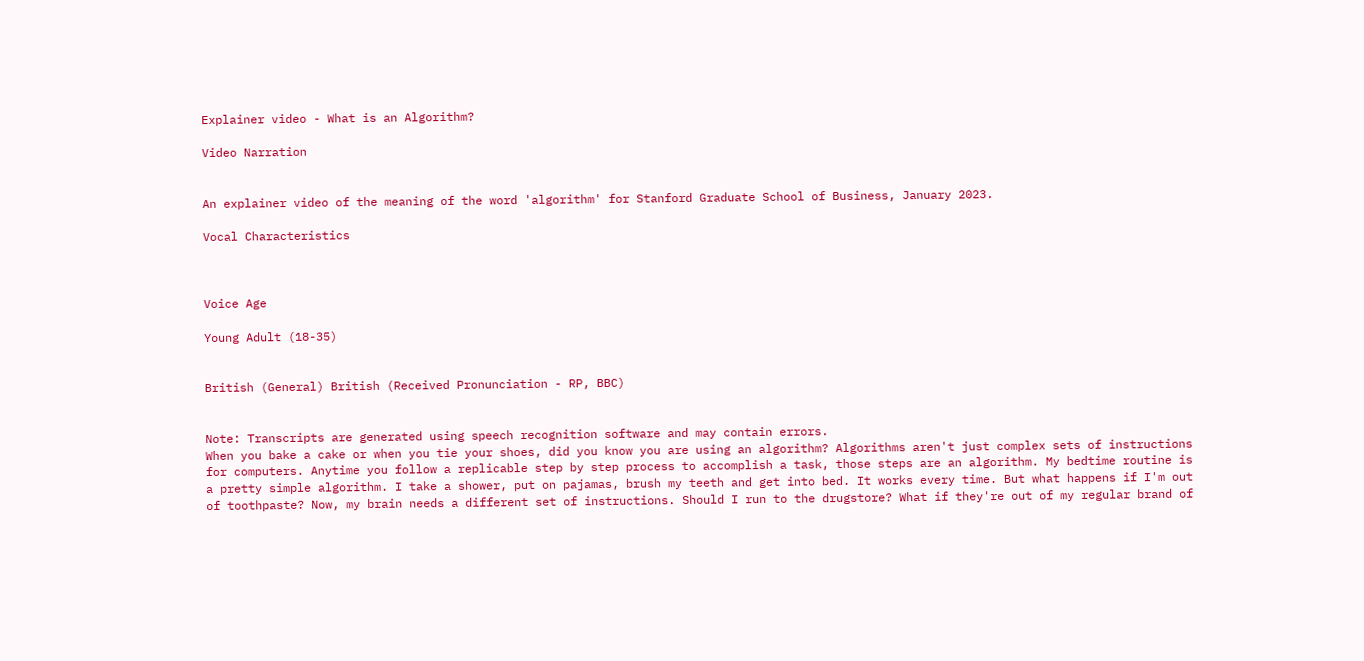Explainer video - What is an Algorithm?

Video Narration


An explainer video of the meaning of the word 'algorithm' for Stanford Graduate School of Business, January 2023.

Vocal Characteristics



Voice Age

Young Adult (18-35)


British (General) British (Received Pronunciation - RP, BBC)


Note: Transcripts are generated using speech recognition software and may contain errors.
When you bake a cake or when you tie your shoes, did you know you are using an algorithm? Algorithms aren't just complex sets of instructions for computers. Anytime you follow a replicable step by step process to accomplish a task, those steps are an algorithm. My bedtime routine is a pretty simple algorithm. I take a shower, put on pajamas, brush my teeth and get into bed. It works every time. But what happens if I'm out of toothpaste? Now, my brain needs a different set of instructions. Should I run to the drugstore? What if they're out of my regular brand of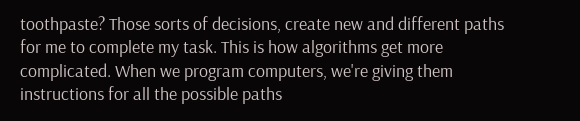toothpaste? Those sorts of decisions, create new and different paths for me to complete my task. This is how algorithms get more complicated. When we program computers, we're giving them instructions for all the possible paths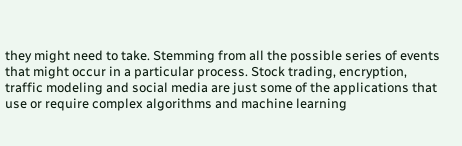they might need to take. Stemming from all the possible series of events that might occur in a particular process. Stock trading, encryption, traffic modeling and social media are just some of the applications that use or require complex algorithms and machine learning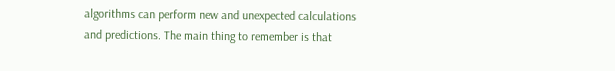algorithms can perform new and unexpected calculations and predictions. The main thing to remember is that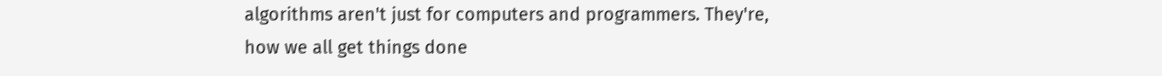algorithms aren't just for computers and programmers. They're, how we all get things done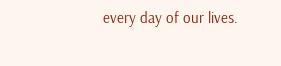every day of our lives.